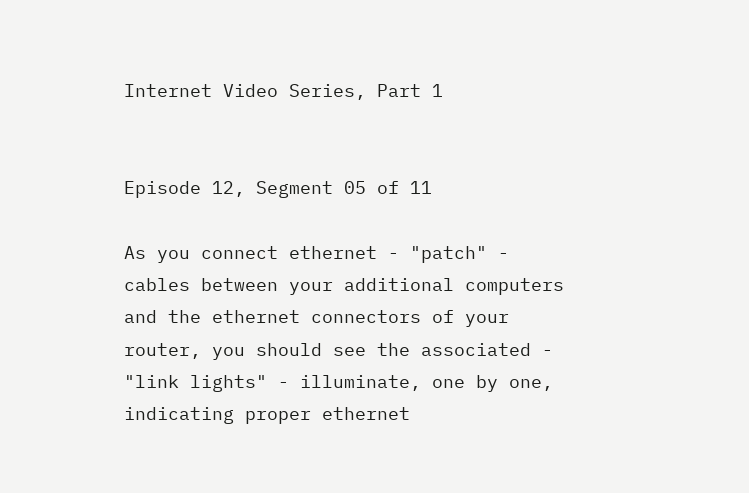Internet Video Series, Part 1


Episode 12, Segment 05 of 11

As you connect ethernet - "patch" - cables between your additional computers and the ethernet connectors of your router, you should see the associated - "link lights" - illuminate, one by one, indicating proper ethernet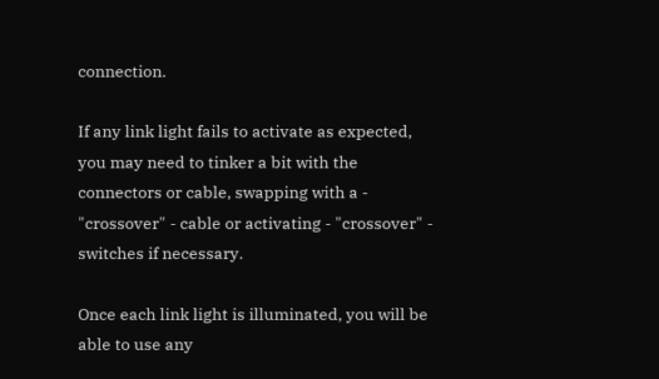connection.

If any link light fails to activate as expected, you may need to tinker a bit with the connectors or cable, swapping with a - "crossover" - cable or activating - "crossover" - switches if necessary.

Once each link light is illuminated, you will be able to use any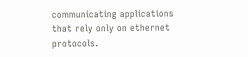communicating applications that rely only on ethernet protocols.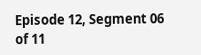Episode 12, Segment 06 of 11